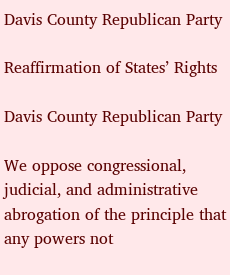Davis County Republican Party

Reaffirmation of States’ Rights

Davis County Republican Party

We oppose congressional, judicial, and administrative abrogation of the principle that any powers not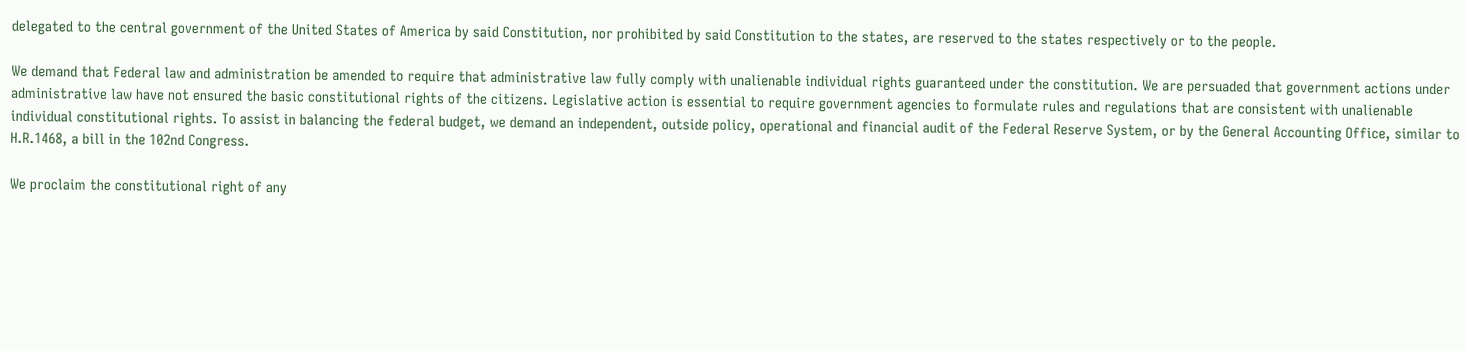delegated to the central government of the United States of America by said Constitution, nor prohibited by said Constitution to the states, are reserved to the states respectively or to the people.

We demand that Federal law and administration be amended to require that administrative law fully comply with unalienable individual rights guaranteed under the constitution. We are persuaded that government actions under administrative law have not ensured the basic constitutional rights of the citizens. Legislative action is essential to require government agencies to formulate rules and regulations that are consistent with unalienable individual constitutional rights. To assist in balancing the federal budget, we demand an independent, outside policy, operational and financial audit of the Federal Reserve System, or by the General Accounting Office, similar to H.R.1468, a bill in the 102nd Congress.

We proclaim the constitutional right of any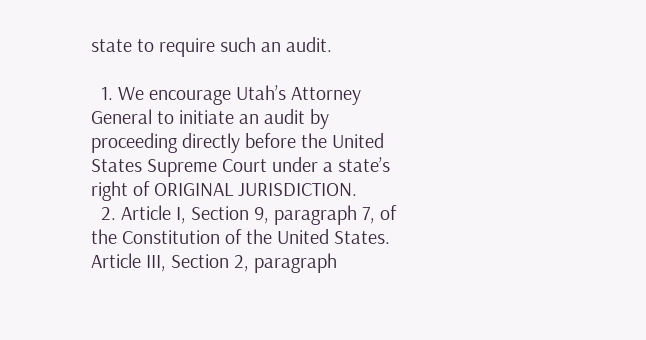state to require such an audit.

  1. We encourage Utah’s Attorney General to initiate an audit by proceeding directly before the United States Supreme Court under a state’s right of ORIGINAL JURISDICTION.
  2. Article I, Section 9, paragraph 7, of the Constitution of the United States. Article III, Section 2, paragraph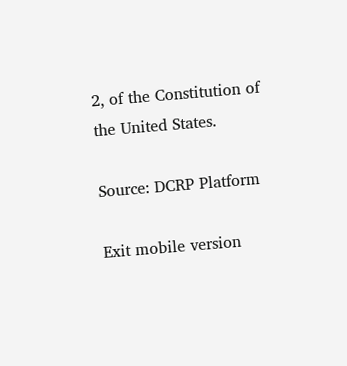2, of the Constitution of the United States.

Source: DCRP Platform

Exit mobile version